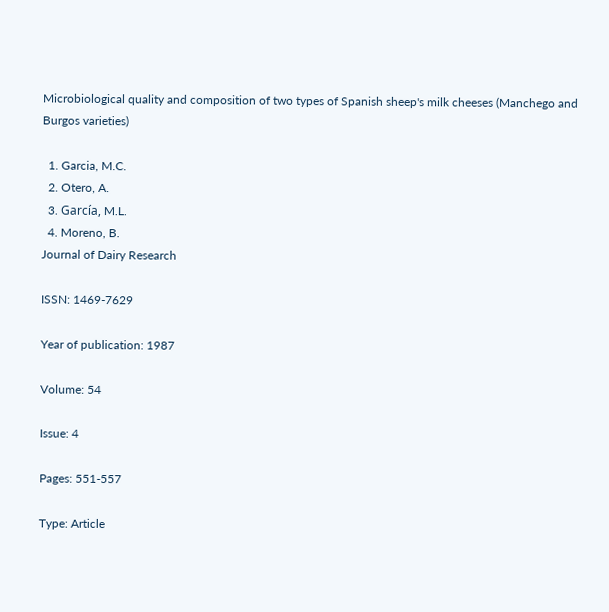Microbiological quality and composition of two types of Spanish sheep's milk cheeses (Manchego and Burgos varieties)

  1. Garcia, M.C.
  2. Otero, A.
  3. García, M.L.
  4. Moreno, B.
Journal of Dairy Research

ISSN: 1469-7629

Year of publication: 1987

Volume: 54

Issue: 4

Pages: 551-557

Type: Article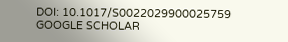DOI: 10.1017/S0022029900025759 GOOGLE SCHOLAR